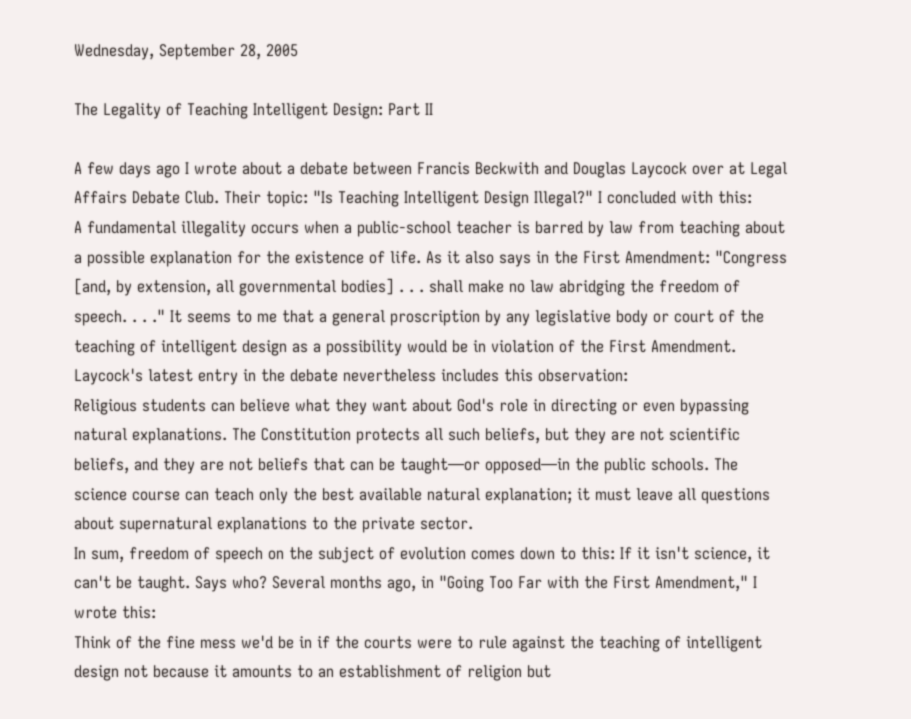Wednesday, September 28, 2005

The Legality of Teaching Intelligent Design: Part II

A few days ago I wrote about a debate between Francis Beckwith and Douglas Laycock over at Legal Affairs Debate Club. Their topic: "Is Teaching Intelligent Design Illegal?" I concluded with this:
A fundamental illegality occurs when a public-school teacher is barred by law from teaching about a possible explanation for the existence of life. As it also says in the First Amendment: "Congress [and, by extension, all governmental bodies] . . . shall make no law abridging the freedom of speech. . . ." It seems to me that a general proscription by any legislative body or court of the teaching of intelligent design as a possibility would be in violation of the First Amendment.
Laycock's latest entry in the debate nevertheless includes this observation:
Religious students can believe what they want about God's role in directing or even bypassing natural explanations. The Constitution protects all such beliefs, but they are not scientific beliefs, and they are not beliefs that can be taught—or opposed—in the public schools. The science course can teach only the best available natural explanation; it must leave all questions about supernatural explanations to the private sector.
In sum, freedom of speech on the subject of evolution comes down to this: If it isn't science, it can't be taught. Says who? Several months ago, in "Going Too Far with the First Amendment," I wrote this:
Think of the fine mess we'd be in if the courts were to rule against the teaching of intelligent design not because it amounts to an establishment of religion but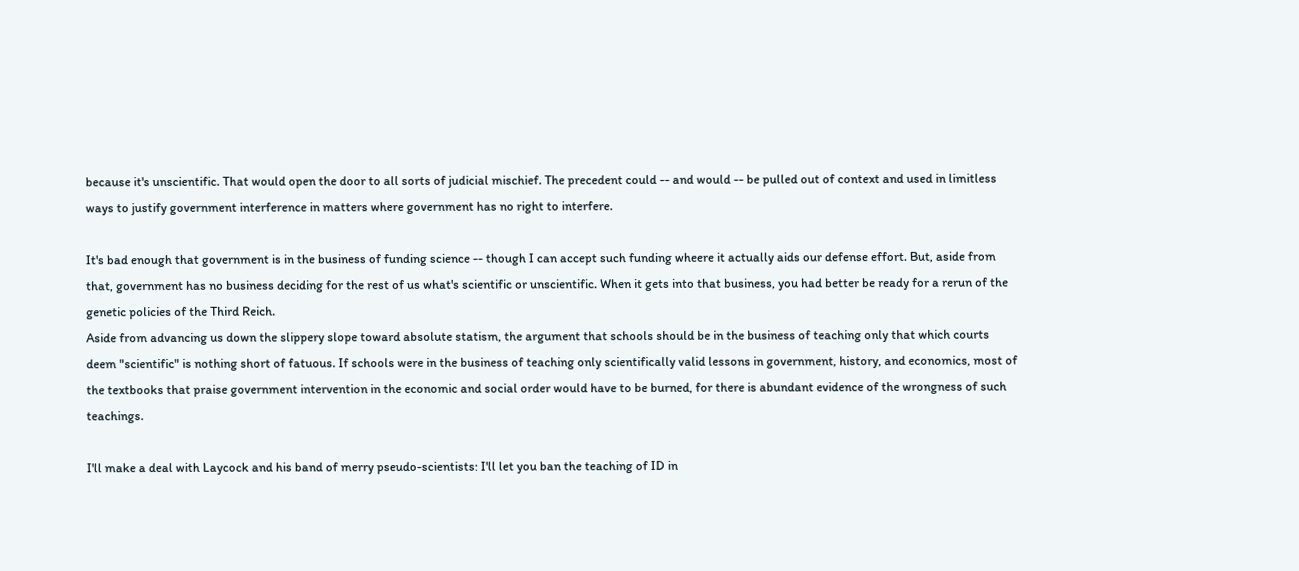because it's unscientific. That would open the door to all sorts of judicial mischief. The precedent could -- and would -- be pulled out of context and used in limitless ways to justify government interference in matters where government has no right to interfere.

It's bad enough that government is in the business of funding science -- though I can accept such funding wheere it actually aids our defense effort. But, aside from that, government has no business deciding for the rest of us what's scientific or unscientific. When it gets into that business, you had better be ready for a rerun of the genetic policies of the Third Reich.
Aside from advancing us down the slippery slope toward absolute statism, the argument that schools should be in the business of teaching only that which courts deem "scientific" is nothing short of fatuous. If schools were in the business of teaching only scientifically valid lessons in government, history, and economics, most of the textbooks that praise government intervention in the economic and social order would have to be burned, for there is abundant evidence of the wrongness of such teachings.

I'll make a deal with Laycock and his band of merry pseudo-scientists: I'll let you ban the teaching of ID in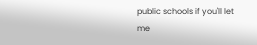public schools if you'll let me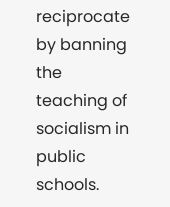reciprocate by banning the teaching of socialism in public schools.